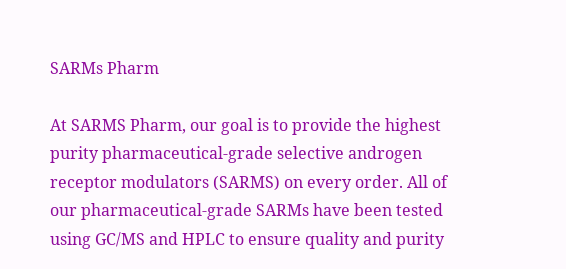SARMs Pharm

At SARMS Pharm, our goal is to provide the highest purity pharmaceutical-grade selective androgen receptor modulators (SARMS) on every order. All of our pharmaceutical-grade SARMs have been tested using GC/MS and HPLC to ensure quality and purity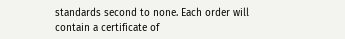standards second to none. Each order will contain a certificate of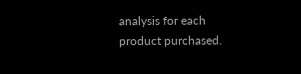analysis for each product purchased.